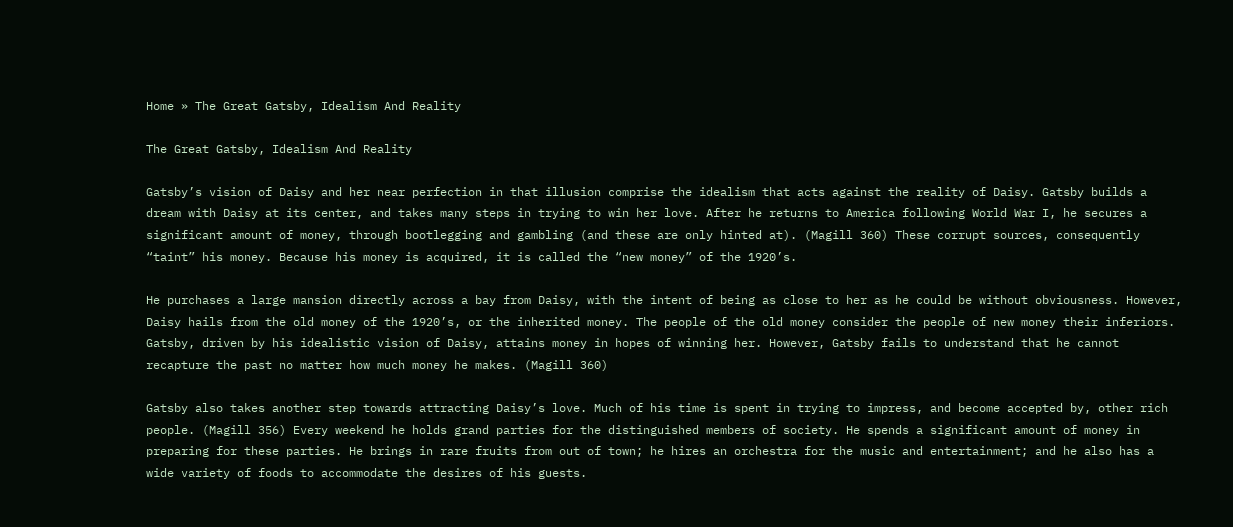Home » The Great Gatsby, Idealism And Reality

The Great Gatsby, Idealism And Reality

Gatsby’s vision of Daisy and her near perfection in that illusion comprise the idealism that acts against the reality of Daisy. Gatsby builds a dream with Daisy at its center, and takes many steps in trying to win her love. After he returns to America following World War I, he secures a significant amount of money, through bootlegging and gambling (and these are only hinted at). (Magill 360) These corrupt sources, consequently “taint” his money. Because his money is acquired, it is called the “new money” of the 1920’s.

He purchases a large mansion directly across a bay from Daisy, with the intent of being as close to her as he could be without obviousness. However, Daisy hails from the old money of the 1920’s, or the inherited money. The people of the old money consider the people of new money their inferiors. Gatsby, driven by his idealistic vision of Daisy, attains money in hopes of winning her. However, Gatsby fails to understand that he cannot recapture the past no matter how much money he makes. (Magill 360)

Gatsby also takes another step towards attracting Daisy’s love. Much of his time is spent in trying to impress, and become accepted by, other rich people. (Magill 356) Every weekend he holds grand parties for the distinguished members of society. He spends a significant amount of money in preparing for these parties. He brings in rare fruits from out of town; he hires an orchestra for the music and entertainment; and he also has a wide variety of foods to accommodate the desires of his guests.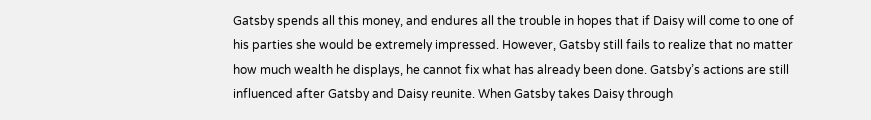Gatsby spends all this money, and endures all the trouble in hopes that if Daisy will come to one of his parties she would be extremely impressed. However, Gatsby still fails to realize that no matter how much wealth he displays, he cannot fix what has already been done. Gatsby’s actions are still influenced after Gatsby and Daisy reunite. When Gatsby takes Daisy through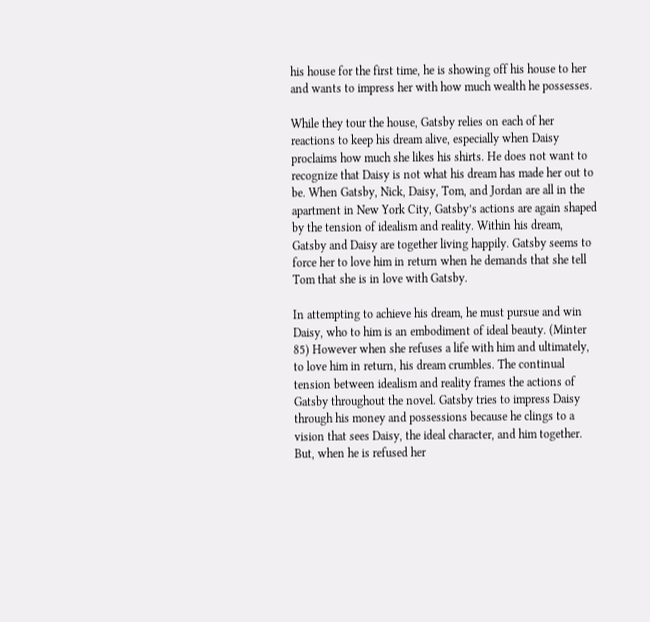his house for the first time, he is showing off his house to her and wants to impress her with how much wealth he possesses.

While they tour the house, Gatsby relies on each of her reactions to keep his dream alive, especially when Daisy proclaims how much she likes his shirts. He does not want to recognize that Daisy is not what his dream has made her out to be. When Gatsby, Nick, Daisy, Tom, and Jordan are all in the apartment in New York City, Gatsby’s actions are again shaped by the tension of idealism and reality. Within his dream, Gatsby and Daisy are together living happily. Gatsby seems to force her to love him in return when he demands that she tell Tom that she is in love with Gatsby.

In attempting to achieve his dream, he must pursue and win Daisy, who to him is an embodiment of ideal beauty. (Minter 85) However when she refuses a life with him and ultimately, to love him in return, his dream crumbles. The continual tension between idealism and reality frames the actions of Gatsby throughout the novel. Gatsby tries to impress Daisy through his money and possessions because he clings to a vision that sees Daisy, the ideal character, and him together. But, when he is refused her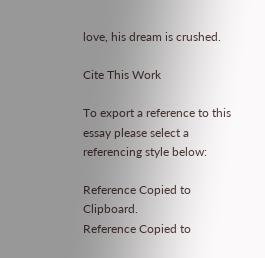love, his dream is crushed.

Cite This Work

To export a reference to this essay please select a referencing style below:

Reference Copied to Clipboard.
Reference Copied to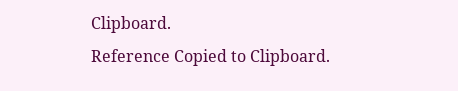Clipboard.
Reference Copied to Clipboard.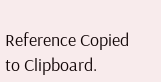Reference Copied to Clipboard.